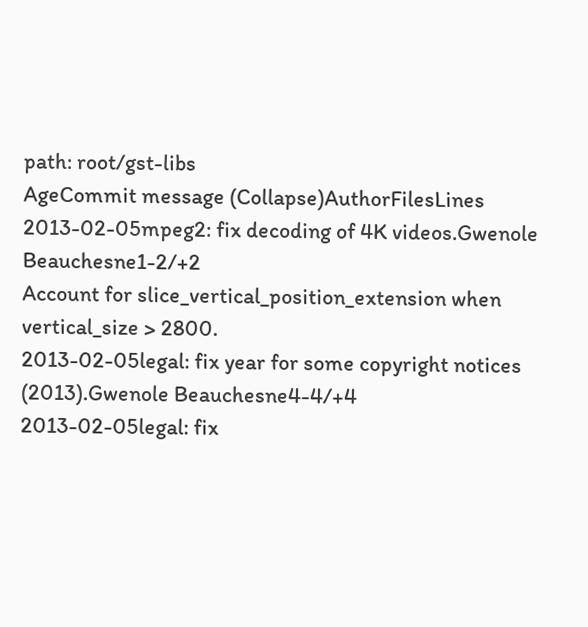path: root/gst-libs
AgeCommit message (Collapse)AuthorFilesLines
2013-02-05mpeg2: fix decoding of 4K videos.Gwenole Beauchesne1-2/+2
Account for slice_vertical_position_extension when vertical_size > 2800.
2013-02-05legal: fix year for some copyright notices (2013).Gwenole Beauchesne4-4/+4
2013-02-05legal: fix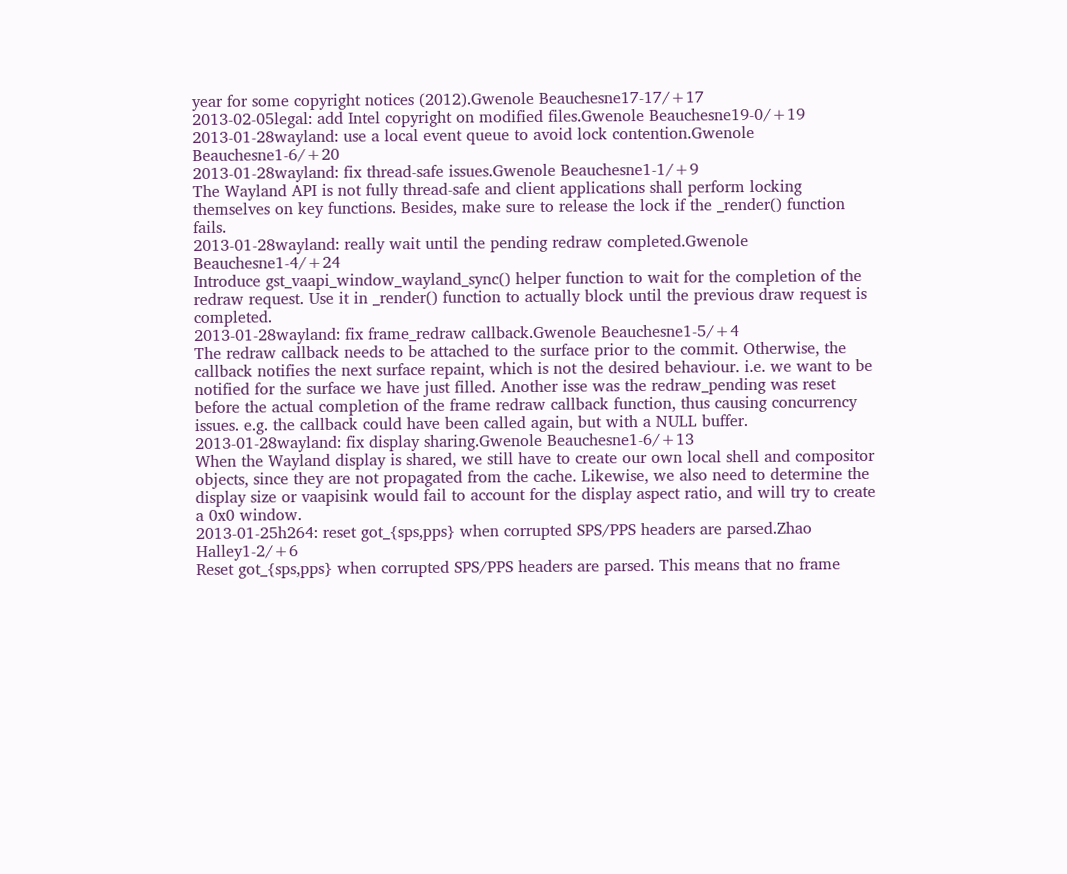year for some copyright notices (2012).Gwenole Beauchesne17-17/+17
2013-02-05legal: add Intel copyright on modified files.Gwenole Beauchesne19-0/+19
2013-01-28wayland: use a local event queue to avoid lock contention.Gwenole Beauchesne1-6/+20
2013-01-28wayland: fix thread-safe issues.Gwenole Beauchesne1-1/+9
The Wayland API is not fully thread-safe and client applications shall perform locking themselves on key functions. Besides, make sure to release the lock if the _render() function fails.
2013-01-28wayland: really wait until the pending redraw completed.Gwenole Beauchesne1-4/+24
Introduce gst_vaapi_window_wayland_sync() helper function to wait for the completion of the redraw request. Use it in _render() function to actually block until the previous draw request is completed.
2013-01-28wayland: fix frame_redraw callback.Gwenole Beauchesne1-5/+4
The redraw callback needs to be attached to the surface prior to the commit. Otherwise, the callback notifies the next surface repaint, which is not the desired behaviour. i.e. we want to be notified for the surface we have just filled. Another isse was the redraw_pending was reset before the actual completion of the frame redraw callback function, thus causing concurrency issues. e.g. the callback could have been called again, but with a NULL buffer.
2013-01-28wayland: fix display sharing.Gwenole Beauchesne1-6/+13
When the Wayland display is shared, we still have to create our own local shell and compositor objects, since they are not propagated from the cache. Likewise, we also need to determine the display size or vaapisink would fail to account for the display aspect ratio, and will try to create a 0x0 window.
2013-01-25h264: reset got_{sps,pps} when corrupted SPS/PPS headers are parsed.Zhao Halley1-2/+6
Reset got_{sps,pps} when corrupted SPS/PPS headers are parsed. This means that no frame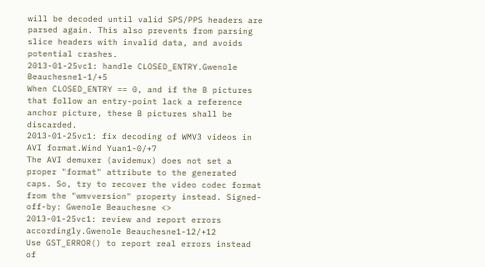will be decoded until valid SPS/PPS headers are parsed again. This also prevents from parsing slice headers with invalid data, and avoids potential crashes.
2013-01-25vc1: handle CLOSED_ENTRY.Gwenole Beauchesne1-1/+5
When CLOSED_ENTRY == 0, and if the B pictures that follow an entry-point lack a reference anchor picture, these B pictures shall be discarded.
2013-01-25vc1: fix decoding of WMV3 videos in AVI format.Wind Yuan1-0/+7
The AVI demuxer (avidemux) does not set a proper "format" attribute to the generated caps. So, try to recover the video codec format from the "wmvversion" property instead. Signed-off-by: Gwenole Beauchesne <>
2013-01-25vc1: review and report errors accordingly.Gwenole Beauchesne1-12/+12
Use GST_ERROR() to report real errors instead of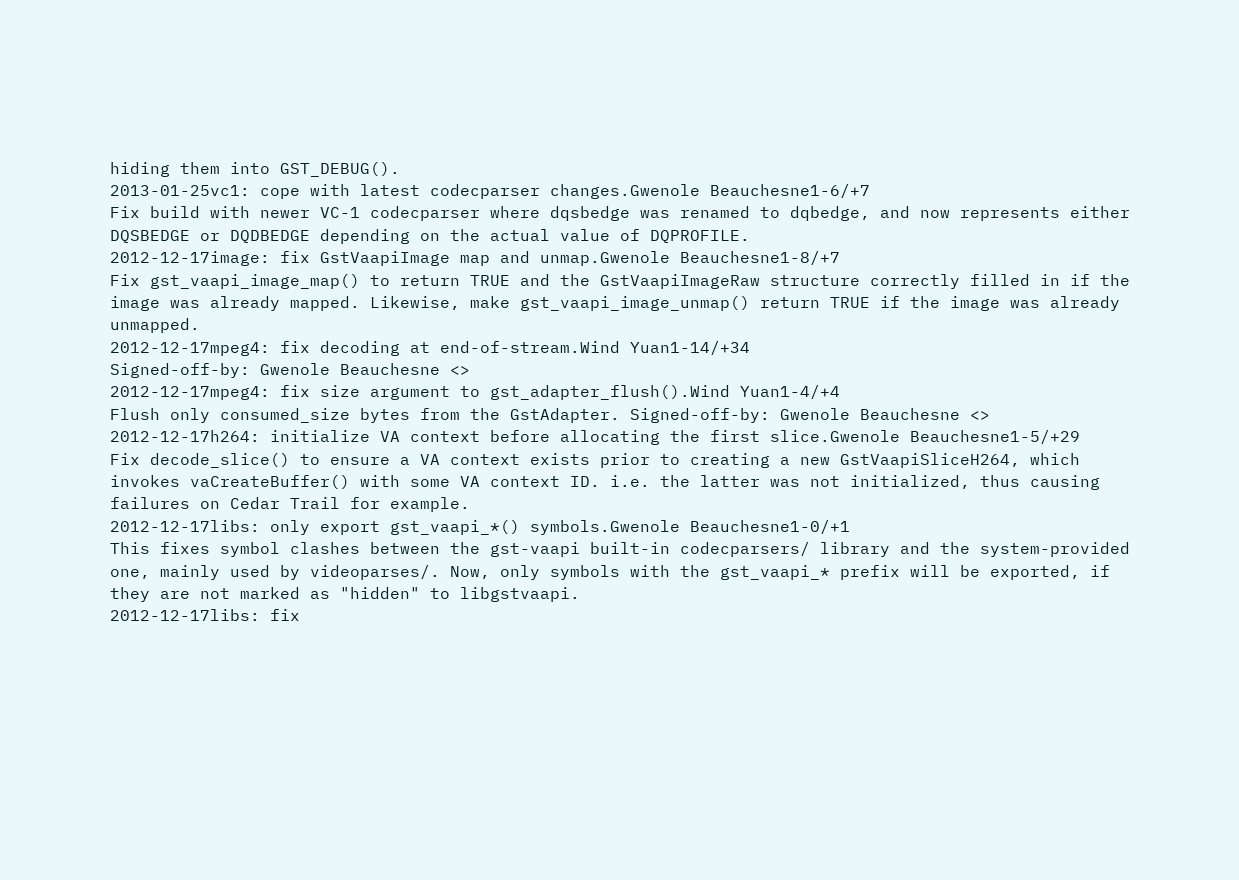hiding them into GST_DEBUG().
2013-01-25vc1: cope with latest codecparser changes.Gwenole Beauchesne1-6/+7
Fix build with newer VC-1 codecparser where dqsbedge was renamed to dqbedge, and now represents either DQSBEDGE or DQDBEDGE depending on the actual value of DQPROFILE.
2012-12-17image: fix GstVaapiImage map and unmap.Gwenole Beauchesne1-8/+7
Fix gst_vaapi_image_map() to return TRUE and the GstVaapiImageRaw structure correctly filled in if the image was already mapped. Likewise, make gst_vaapi_image_unmap() return TRUE if the image was already unmapped.
2012-12-17mpeg4: fix decoding at end-of-stream.Wind Yuan1-14/+34
Signed-off-by: Gwenole Beauchesne <>
2012-12-17mpeg4: fix size argument to gst_adapter_flush().Wind Yuan1-4/+4
Flush only consumed_size bytes from the GstAdapter. Signed-off-by: Gwenole Beauchesne <>
2012-12-17h264: initialize VA context before allocating the first slice.Gwenole Beauchesne1-5/+29
Fix decode_slice() to ensure a VA context exists prior to creating a new GstVaapiSliceH264, which invokes vaCreateBuffer() with some VA context ID. i.e. the latter was not initialized, thus causing failures on Cedar Trail for example.
2012-12-17libs: only export gst_vaapi_*() symbols.Gwenole Beauchesne1-0/+1
This fixes symbol clashes between the gst-vaapi built-in codecparsers/ library and the system-provided one, mainly used by videoparses/. Now, only symbols with the gst_vaapi_* prefix will be exported, if they are not marked as "hidden" to libgstvaapi.
2012-12-17libs: fix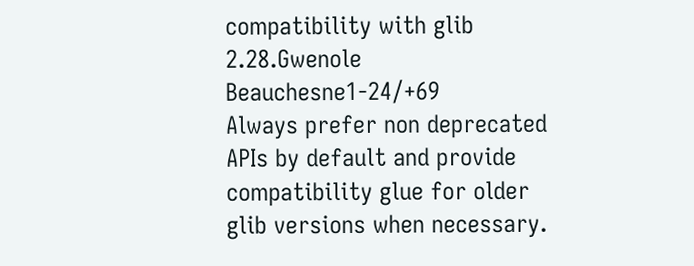compatibility with glib 2.28.Gwenole Beauchesne1-24/+69
Always prefer non deprecated APIs by default and provide compatibility glue for older glib versions when necessary.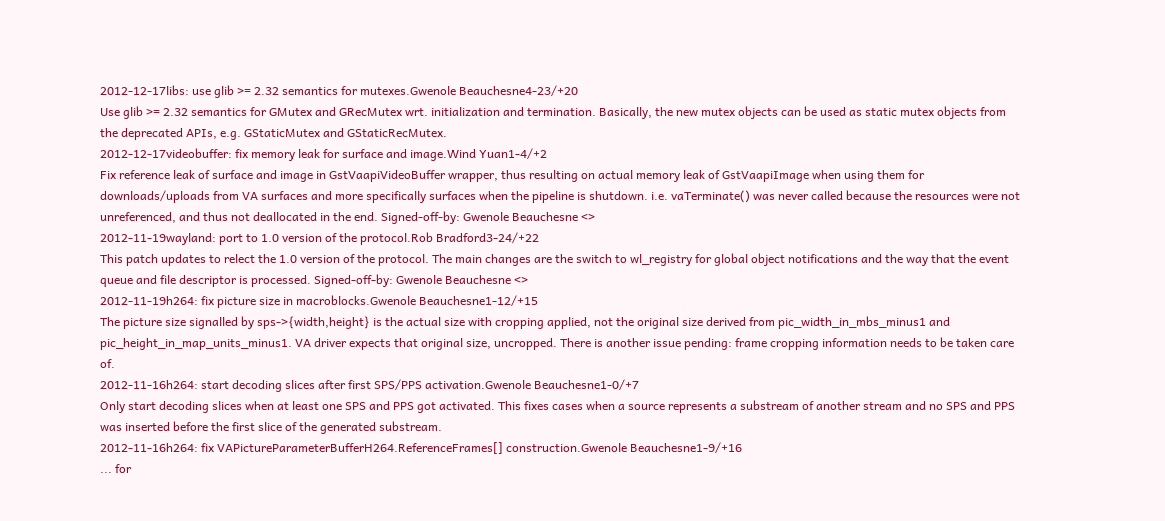2012-12-17libs: use glib >= 2.32 semantics for mutexes.Gwenole Beauchesne4-23/+20
Use glib >= 2.32 semantics for GMutex and GRecMutex wrt. initialization and termination. Basically, the new mutex objects can be used as static mutex objects from the deprecated APIs, e.g. GStaticMutex and GStaticRecMutex.
2012-12-17videobuffer: fix memory leak for surface and image.Wind Yuan1-4/+2
Fix reference leak of surface and image in GstVaapiVideoBuffer wrapper, thus resulting on actual memory leak of GstVaapiImage when using them for downloads/uploads from VA surfaces and more specifically surfaces when the pipeline is shutdown. i.e. vaTerminate() was never called because the resources were not unreferenced, and thus not deallocated in the end. Signed-off-by: Gwenole Beauchesne <>
2012-11-19wayland: port to 1.0 version of the protocol.Rob Bradford3-24/+22
This patch updates to relect the 1.0 version of the protocol. The main changes are the switch to wl_registry for global object notifications and the way that the event queue and file descriptor is processed. Signed-off-by: Gwenole Beauchesne <>
2012-11-19h264: fix picture size in macroblocks.Gwenole Beauchesne1-12/+15
The picture size signalled by sps->{width,height} is the actual size with cropping applied, not the original size derived from pic_width_in_mbs_minus1 and pic_height_in_map_units_minus1. VA driver expects that original size, uncropped. There is another issue pending: frame cropping information needs to be taken care of.
2012-11-16h264: start decoding slices after first SPS/PPS activation.Gwenole Beauchesne1-0/+7
Only start decoding slices when at least one SPS and PPS got activated. This fixes cases when a source represents a substream of another stream and no SPS and PPS was inserted before the first slice of the generated substream.
2012-11-16h264: fix VAPictureParameterBufferH264.ReferenceFrames[] construction.Gwenole Beauchesne1-9/+16
... for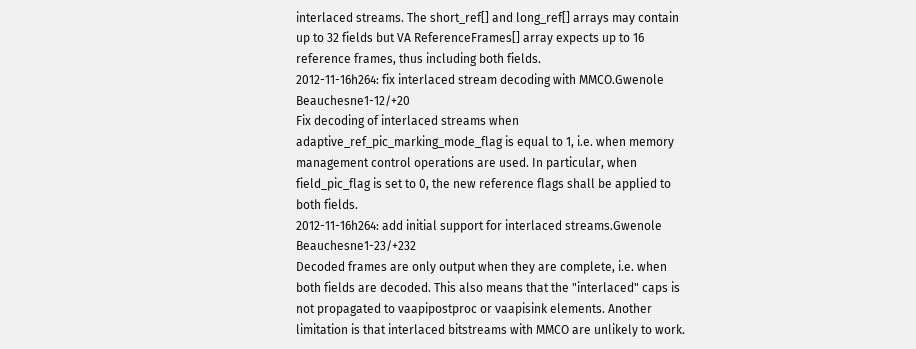interlaced streams. The short_ref[] and long_ref[] arrays may contain up to 32 fields but VA ReferenceFrames[] array expects up to 16 reference frames, thus including both fields.
2012-11-16h264: fix interlaced stream decoding with MMCO.Gwenole Beauchesne1-12/+20
Fix decoding of interlaced streams when adaptive_ref_pic_marking_mode_flag is equal to 1, i.e. when memory management control operations are used. In particular, when field_pic_flag is set to 0, the new reference flags shall be applied to both fields.
2012-11-16h264: add initial support for interlaced streams.Gwenole Beauchesne1-23/+232
Decoded frames are only output when they are complete, i.e. when both fields are decoded. This also means that the "interlaced" caps is not propagated to vaapipostproc or vaapisink elements. Another limitation is that interlaced bitstreams with MMCO are unlikely to work.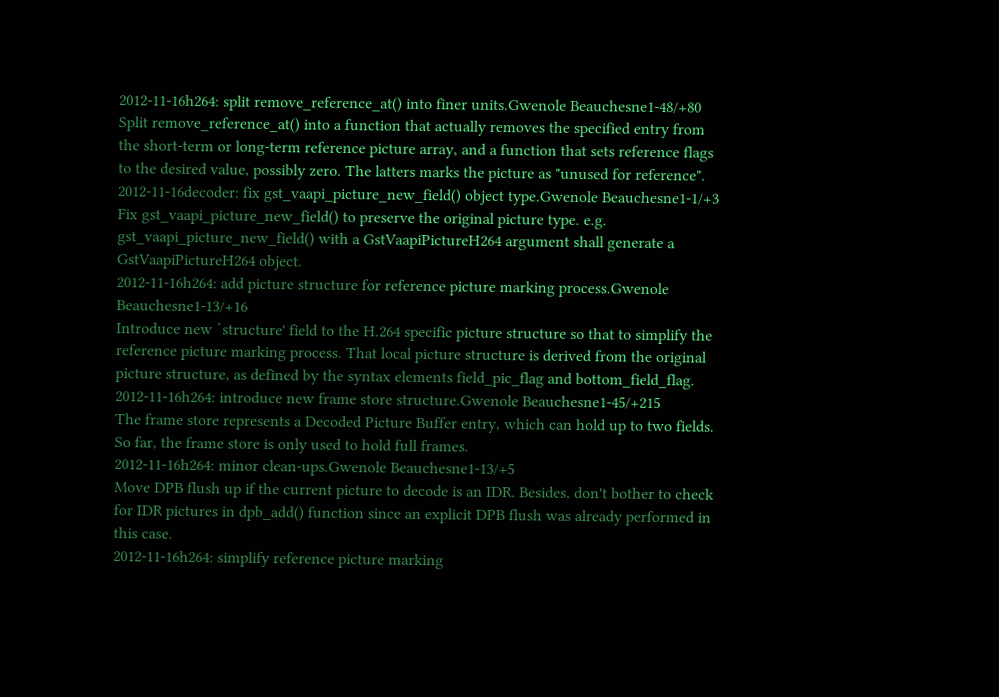2012-11-16h264: split remove_reference_at() into finer units.Gwenole Beauchesne1-48/+80
Split remove_reference_at() into a function that actually removes the specified entry from the short-term or long-term reference picture array, and a function that sets reference flags to the desired value, possibly zero. The latters marks the picture as "unused for reference".
2012-11-16decoder: fix gst_vaapi_picture_new_field() object type.Gwenole Beauchesne1-1/+3
Fix gst_vaapi_picture_new_field() to preserve the original picture type. e.g. gst_vaapi_picture_new_field() with a GstVaapiPictureH264 argument shall generate a GstVaapiPictureH264 object.
2012-11-16h264: add picture structure for reference picture marking process.Gwenole Beauchesne1-13/+16
Introduce new `structure' field to the H.264 specific picture structure so that to simplify the reference picture marking process. That local picture structure is derived from the original picture structure, as defined by the syntax elements field_pic_flag and bottom_field_flag.
2012-11-16h264: introduce new frame store structure.Gwenole Beauchesne1-45/+215
The frame store represents a Decoded Picture Buffer entry, which can hold up to two fields. So far, the frame store is only used to hold full frames.
2012-11-16h264: minor clean-ups.Gwenole Beauchesne1-13/+5
Move DPB flush up if the current picture to decode is an IDR. Besides, don't bother to check for IDR pictures in dpb_add() function since an explicit DPB flush was already performed in this case.
2012-11-16h264: simplify reference picture marking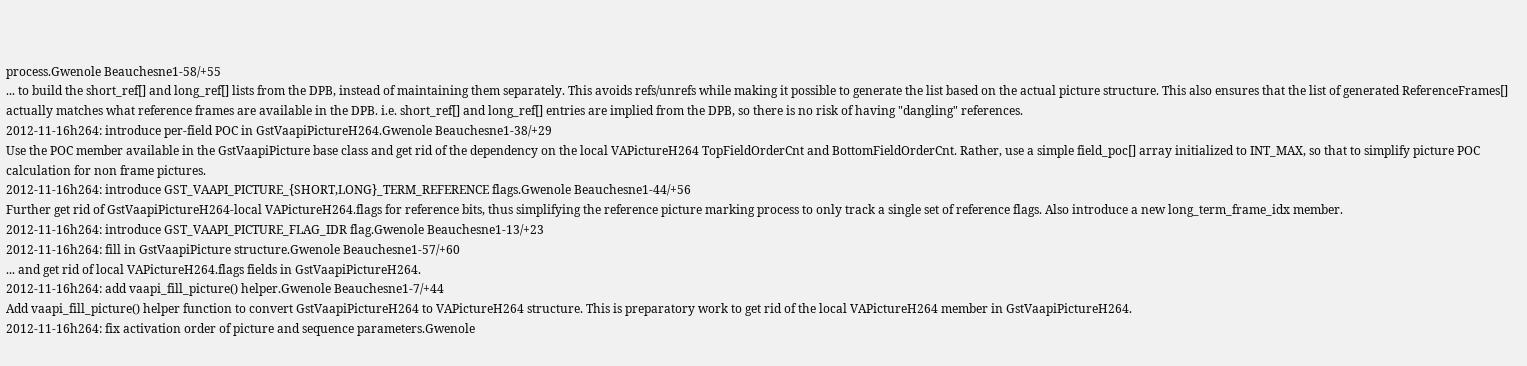process.Gwenole Beauchesne1-58/+55
... to build the short_ref[] and long_ref[] lists from the DPB, instead of maintaining them separately. This avoids refs/unrefs while making it possible to generate the list based on the actual picture structure. This also ensures that the list of generated ReferenceFrames[] actually matches what reference frames are available in the DPB. i.e. short_ref[] and long_ref[] entries are implied from the DPB, so there is no risk of having "dangling" references.
2012-11-16h264: introduce per-field POC in GstVaapiPictureH264.Gwenole Beauchesne1-38/+29
Use the POC member available in the GstVaapiPicture base class and get rid of the dependency on the local VAPictureH264 TopFieldOrderCnt and BottomFieldOrderCnt. Rather, use a simple field_poc[] array initialized to INT_MAX, so that to simplify picture POC calculation for non frame pictures.
2012-11-16h264: introduce GST_VAAPI_PICTURE_{SHORT,LONG}_TERM_REFERENCE flags.Gwenole Beauchesne1-44/+56
Further get rid of GstVaapiPictureH264-local VAPictureH264.flags for reference bits, thus simplifying the reference picture marking process to only track a single set of reference flags. Also introduce a new long_term_frame_idx member.
2012-11-16h264: introduce GST_VAAPI_PICTURE_FLAG_IDR flag.Gwenole Beauchesne1-13/+23
2012-11-16h264: fill in GstVaapiPicture structure.Gwenole Beauchesne1-57/+60
... and get rid of local VAPictureH264.flags fields in GstVaapiPictureH264.
2012-11-16h264: add vaapi_fill_picture() helper.Gwenole Beauchesne1-7/+44
Add vaapi_fill_picture() helper function to convert GstVaapiPictureH264 to VAPictureH264 structure. This is preparatory work to get rid of the local VAPictureH264 member in GstVaapiPictureH264.
2012-11-16h264: fix activation order of picture and sequence parameters.Gwenole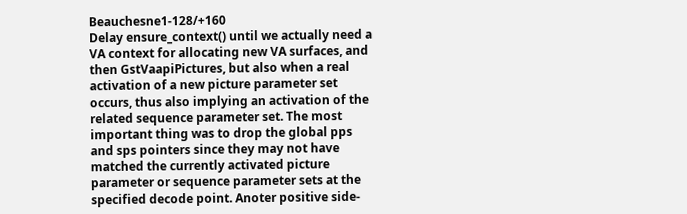Beauchesne1-128/+160
Delay ensure_context() until we actually need a VA context for allocating new VA surfaces, and then GstVaapiPictures, but also when a real activation of a new picture parameter set occurs, thus also implying an activation of the related sequence parameter set. The most important thing was to drop the global pps and sps pointers since they may not have matched the currently activated picture parameter or sequence parameter sets at the specified decode point. Anoter positive side-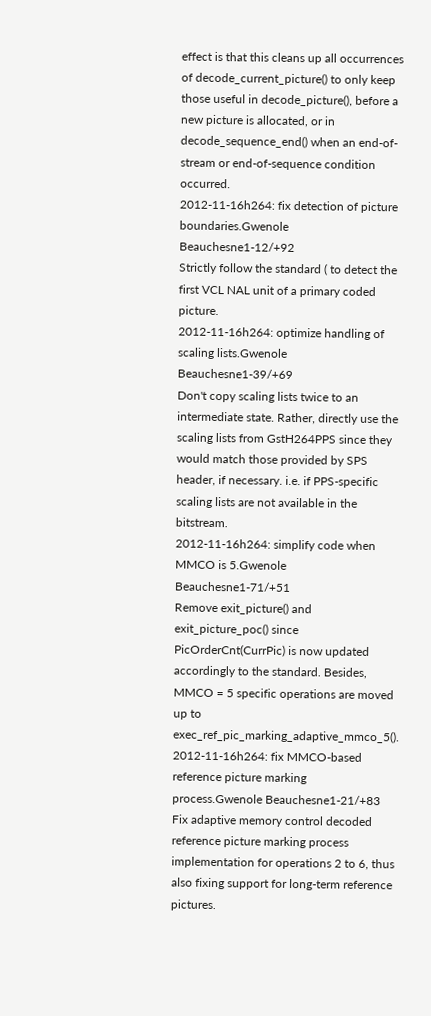effect is that this cleans up all occurrences of decode_current_picture() to only keep those useful in decode_picture(), before a new picture is allocated, or in decode_sequence_end() when an end-of-stream or end-of-sequence condition occurred.
2012-11-16h264: fix detection of picture boundaries.Gwenole Beauchesne1-12/+92
Strictly follow the standard ( to detect the first VCL NAL unit of a primary coded picture.
2012-11-16h264: optimize handling of scaling lists.Gwenole Beauchesne1-39/+69
Don't copy scaling lists twice to an intermediate state. Rather, directly use the scaling lists from GstH264PPS since they would match those provided by SPS header, if necessary. i.e. if PPS-specific scaling lists are not available in the bitstream.
2012-11-16h264: simplify code when MMCO is 5.Gwenole Beauchesne1-71/+51
Remove exit_picture() and exit_picture_poc() since PicOrderCnt(CurrPic) is now updated accordingly to the standard. Besides, MMCO = 5 specific operations are moved up to exec_ref_pic_marking_adaptive_mmco_5().
2012-11-16h264: fix MMCO-based reference picture marking process.Gwenole Beauchesne1-21/+83
Fix adaptive memory control decoded reference picture marking process implementation for operations 2 to 6, thus also fixing support for long-term reference pictures.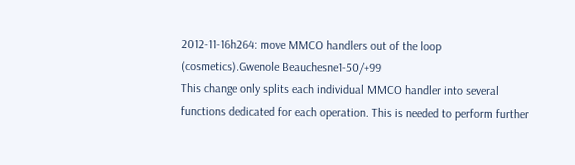2012-11-16h264: move MMCO handlers out of the loop (cosmetics).Gwenole Beauchesne1-50/+99
This change only splits each individual MMCO handler into several functions dedicated for each operation. This is needed to perform further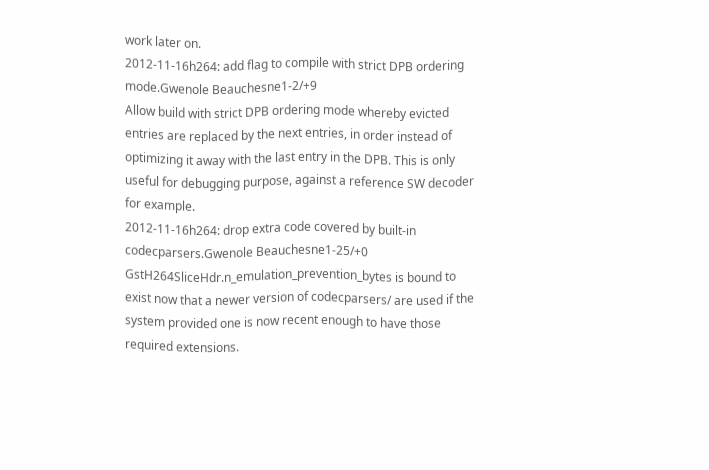work later on.
2012-11-16h264: add flag to compile with strict DPB ordering mode.Gwenole Beauchesne1-2/+9
Allow build with strict DPB ordering mode whereby evicted entries are replaced by the next entries, in order instead of optimizing it away with the last entry in the DPB. This is only useful for debugging purpose, against a reference SW decoder for example.
2012-11-16h264: drop extra code covered by built-in codecparsers.Gwenole Beauchesne1-25/+0
GstH264SliceHdr.n_emulation_prevention_bytes is bound to exist now that a newer version of codecparsers/ are used if the system provided one is now recent enough to have those required extensions.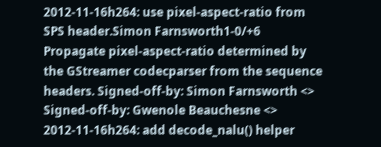2012-11-16h264: use pixel-aspect-ratio from SPS header.Simon Farnsworth1-0/+6
Propagate pixel-aspect-ratio determined by the GStreamer codecparser from the sequence headers. Signed-off-by: Simon Farnsworth <> Signed-off-by: Gwenole Beauchesne <>
2012-11-16h264: add decode_nalu() helper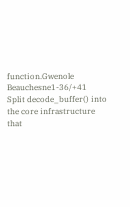function.Gwenole Beauchesne1-36/+41
Split decode_buffer() into the core infrastructure that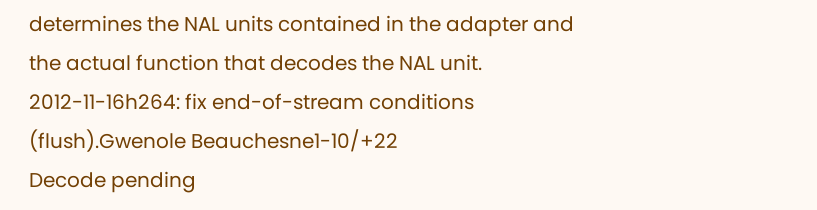determines the NAL units contained in the adapter and the actual function that decodes the NAL unit.
2012-11-16h264: fix end-of-stream conditions (flush).Gwenole Beauchesne1-10/+22
Decode pending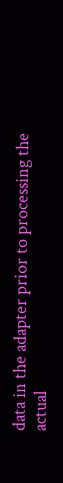data in the adapter prior to processing the actual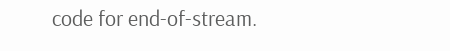code for end-of-stream.